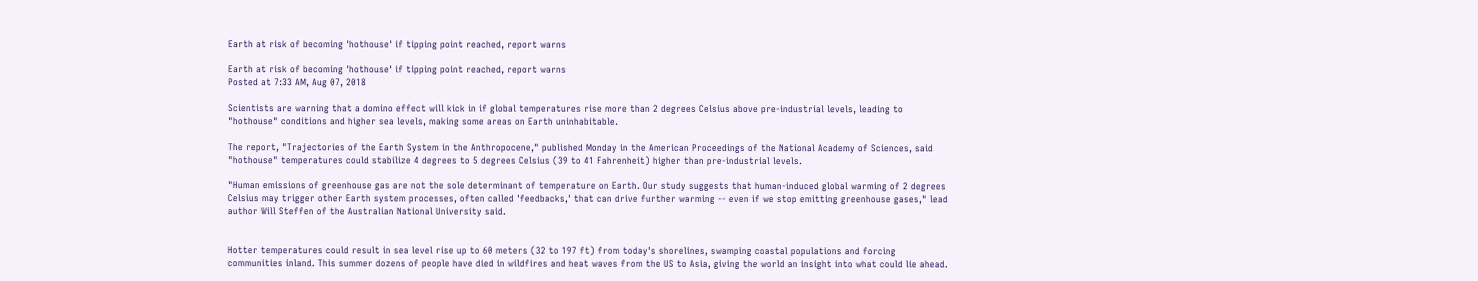Earth at risk of becoming 'hothouse' if tipping point reached, report warns

Earth at risk of becoming 'hothouse' if tipping point reached, report warns
Posted at 7:33 AM, Aug 07, 2018

Scientists are warning that a domino effect will kick in if global temperatures rise more than 2 degrees Celsius above pre-industrial levels, leading to "hothouse" conditions and higher sea levels, making some areas on Earth uninhabitable.

The report, "Trajectories of the Earth System in the Anthropocene," published Monday in the American Proceedings of the National Academy of Sciences, said "hothouse" temperatures could stabilize 4 degrees to 5 degrees Celsius (39 to 41 Fahrenheit) higher than pre-industrial levels.

"Human emissions of greenhouse gas are not the sole determinant of temperature on Earth. Our study suggests that human-induced global warming of 2 degrees Celsius may trigger other Earth system processes, often called 'feedbacks,' that can drive further warming -- even if we stop emitting greenhouse gases," lead author Will Steffen of the Australian National University said.


Hotter temperatures could result in sea level rise up to 60 meters (32 to 197 ft) from today's shorelines, swamping coastal populations and forcing communities inland. This summer dozens of people have died in wildfires and heat waves from the US to Asia, giving the world an insight into what could lie ahead.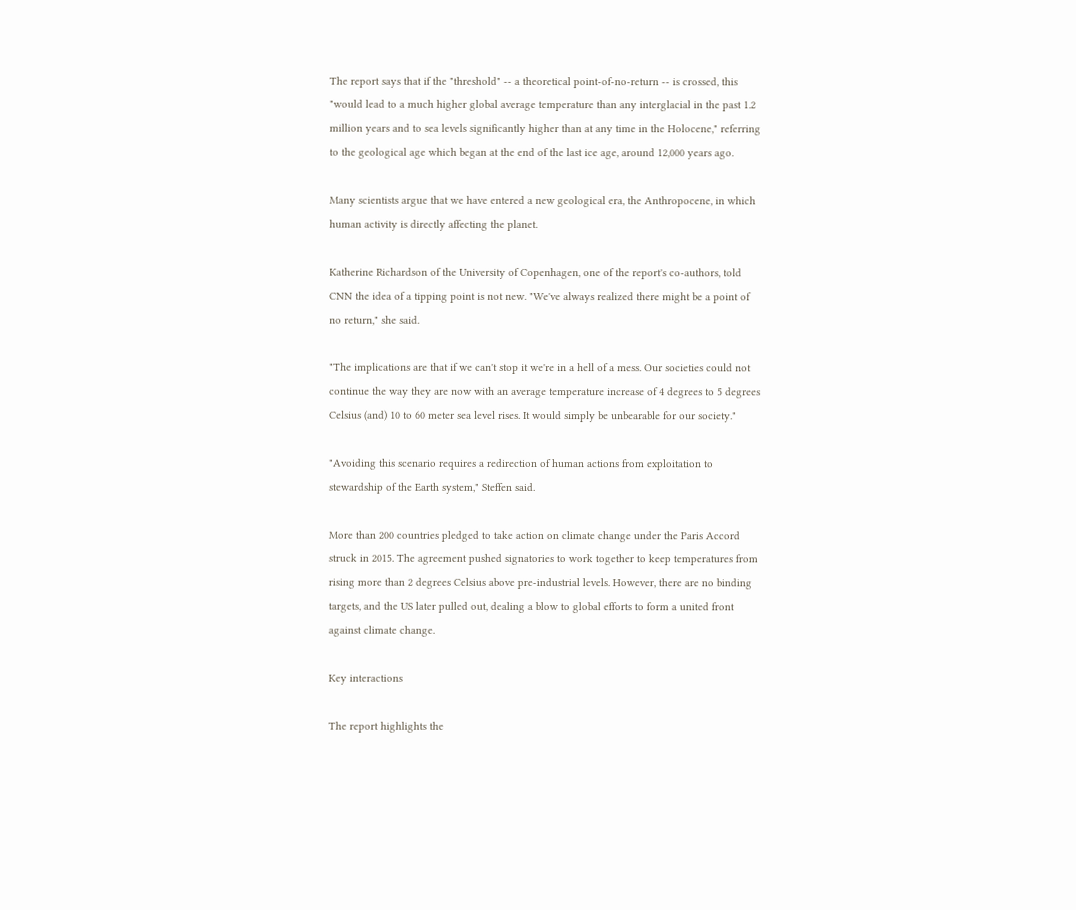The report says that if the "threshold" -- a theoretical point-of-no-return -- is crossed, this "would lead to a much higher global average temperature than any interglacial in the past 1.2 million years and to sea levels significantly higher than at any time in the Holocene," referring to the geological age which began at the end of the last ice age, around 12,000 years ago.

Many scientists argue that we have entered a new geological era, the Anthropocene, in which human activity is directly affecting the planet.

Katherine Richardson of the University of Copenhagen, one of the report's co-authors, told CNN the idea of a tipping point is not new. "We've always realized there might be a point of no return," she said.

"The implications are that if we can't stop it we're in a hell of a mess. Our societies could not continue the way they are now with an average temperature increase of 4 degrees to 5 degrees Celsius (and) 10 to 60 meter sea level rises. It would simply be unbearable for our society."

"Avoiding this scenario requires a redirection of human actions from exploitation to stewardship of the Earth system," Steffen said.

More than 200 countries pledged to take action on climate change under the Paris Accord struck in 2015. The agreement pushed signatories to work together to keep temperatures from rising more than 2 degrees Celsius above pre-industrial levels. However, there are no binding targets, and the US later pulled out, dealing a blow to global efforts to form a united front against climate change.

Key interactions

The report highlights the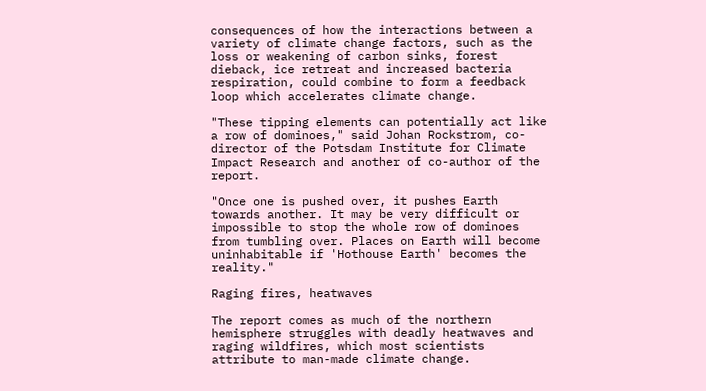consequences of how the interactions between a variety of climate change factors, such as the loss or weakening of carbon sinks, forest dieback, ice retreat and increased bacteria respiration, could combine to form a feedback loop which accelerates climate change.

"These tipping elements can potentially act like a row of dominoes," said Johan Rockstrom, co-director of the Potsdam Institute for Climate Impact Research and another of co-author of the report.

"Once one is pushed over, it pushes Earth towards another. It may be very difficult or impossible to stop the whole row of dominoes from tumbling over. Places on Earth will become uninhabitable if 'Hothouse Earth' becomes the reality."

Raging fires, heatwaves

The report comes as much of the northern hemisphere struggles with deadly heatwaves and raging wildfires, which most scientists attribute to man-made climate change.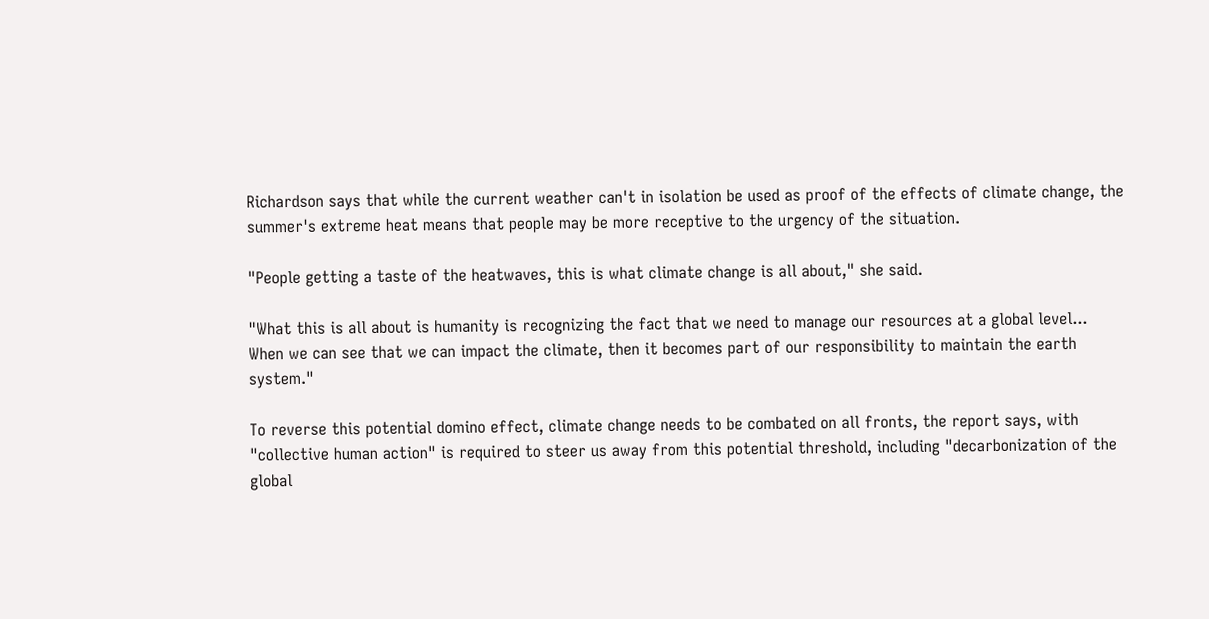Richardson says that while the current weather can't in isolation be used as proof of the effects of climate change, the summer's extreme heat means that people may be more receptive to the urgency of the situation.

"People getting a taste of the heatwaves, this is what climate change is all about," she said.

"What this is all about is humanity is recognizing the fact that we need to manage our resources at a global level... When we can see that we can impact the climate, then it becomes part of our responsibility to maintain the earth system."

To reverse this potential domino effect, climate change needs to be combated on all fronts, the report says, with "collective human action" is required to steer us away from this potential threshold, including "decarbonization of the global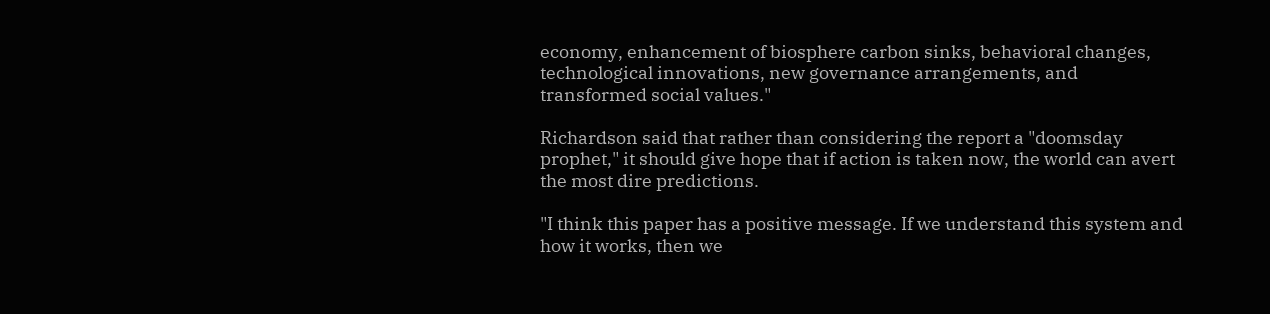economy, enhancement of biosphere carbon sinks, behavioral changes, technological innovations, new governance arrangements, and transformed social values."

Richardson said that rather than considering the report a "doomsday prophet," it should give hope that if action is taken now, the world can avert the most dire predictions.

"I think this paper has a positive message. If we understand this system and how it works, then we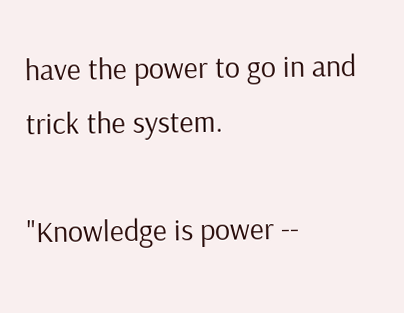have the power to go in and trick the system.

"Knowledge is power --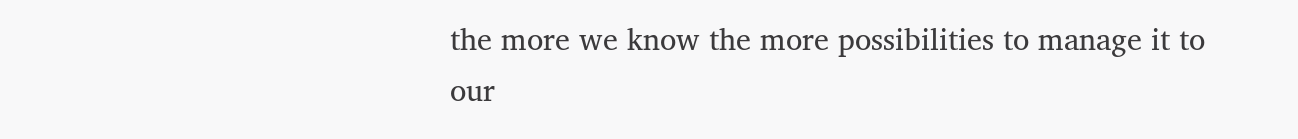the more we know the more possibilities to manage it to our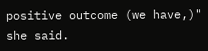positive outcome (we have,)" she said.